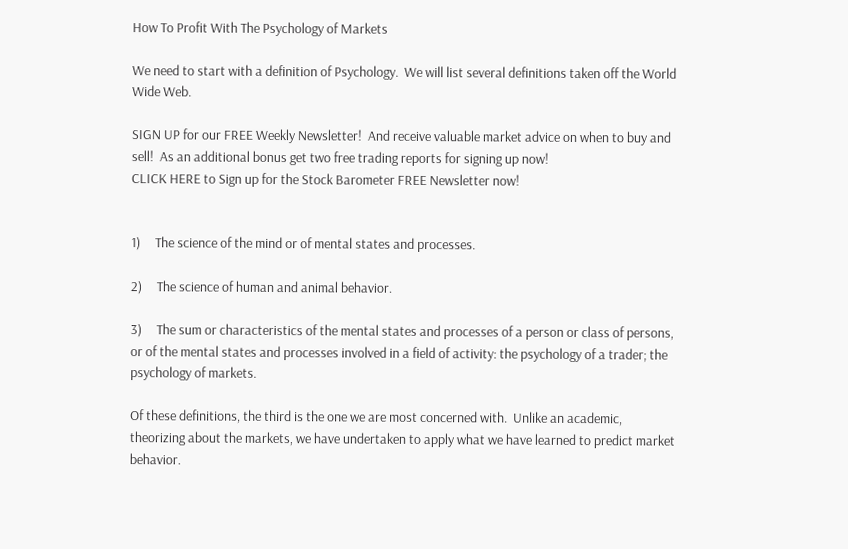How To Profit With The Psychology of Markets

We need to start with a definition of Psychology.  We will list several definitions taken off the World Wide Web.

SIGN UP for our FREE Weekly Newsletter!  And receive valuable market advice on when to buy and sell!  As an additional bonus get two free trading reports for signing up now!
CLICK HERE to Sign up for the Stock Barometer FREE Newsletter now!


1)     The science of the mind or of mental states and processes.

2)     The science of human and animal behavior.

3)     The sum or characteristics of the mental states and processes of a person or class of persons, or of the mental states and processes involved in a field of activity: the psychology of a trader; the psychology of markets.

Of these definitions, the third is the one we are most concerned with.  Unlike an academic, theorizing about the markets, we have undertaken to apply what we have learned to predict market behavior.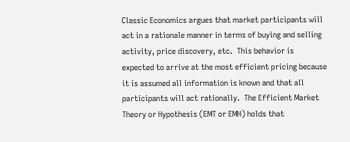Classic Economics argues that market participants will act in a rationale manner in terms of buying and selling activity, price discovery, etc.  This behavior is expected to arrive at the most efficient pricing because it is assumed all information is known and that all participants will act rationally.  The Efficient Market Theory or Hypothesis (EMT or EMH) holds that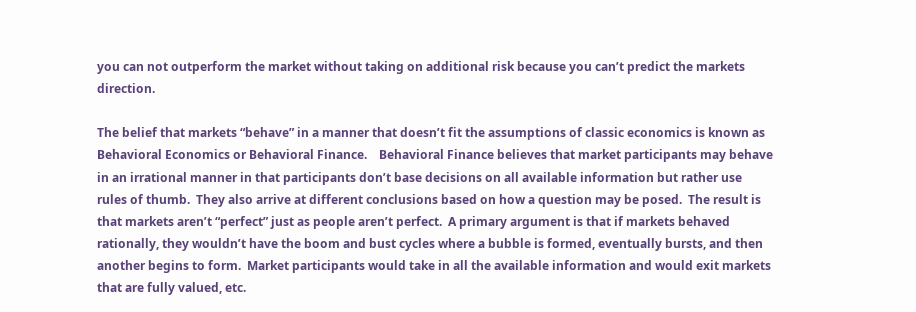you can not outperform the market without taking on additional risk because you can’t predict the markets direction.

The belief that markets “behave” in a manner that doesn’t fit the assumptions of classic economics is known as Behavioral Economics or Behavioral Finance.    Behavioral Finance believes that market participants may behave in an irrational manner in that participants don’t base decisions on all available information but rather use rules of thumb.  They also arrive at different conclusions based on how a question may be posed.  The result is that markets aren’t “perfect” just as people aren’t perfect.  A primary argument is that if markets behaved rationally, they wouldn’t have the boom and bust cycles where a bubble is formed, eventually bursts, and then another begins to form.  Market participants would take in all the available information and would exit markets that are fully valued, etc.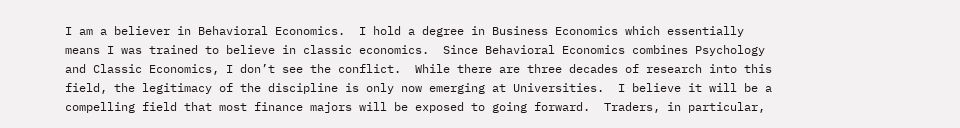I am a believer in Behavioral Economics.  I hold a degree in Business Economics which essentially means I was trained to believe in classic economics.  Since Behavioral Economics combines Psychology and Classic Economics, I don’t see the conflict.  While there are three decades of research into this field, the legitimacy of the discipline is only now emerging at Universities.  I believe it will be a compelling field that most finance majors will be exposed to going forward.  Traders, in particular,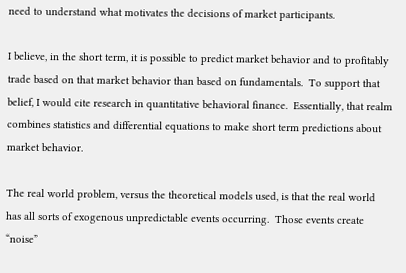need to understand what motivates the decisions of market participants.

I believe, in the short term, it is possible to predict market behavior and to profitably trade based on that market behavior than based on fundamentals.  To support that belief, I would cite research in quantitative behavioral finance.  Essentially, that realm combines statistics and differential equations to make short term predictions about market behavior.

The real world problem, versus the theoretical models used, is that the real world has all sorts of exogenous unpredictable events occurring.  Those events create “noise”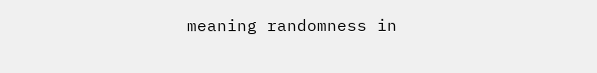meaning randomness in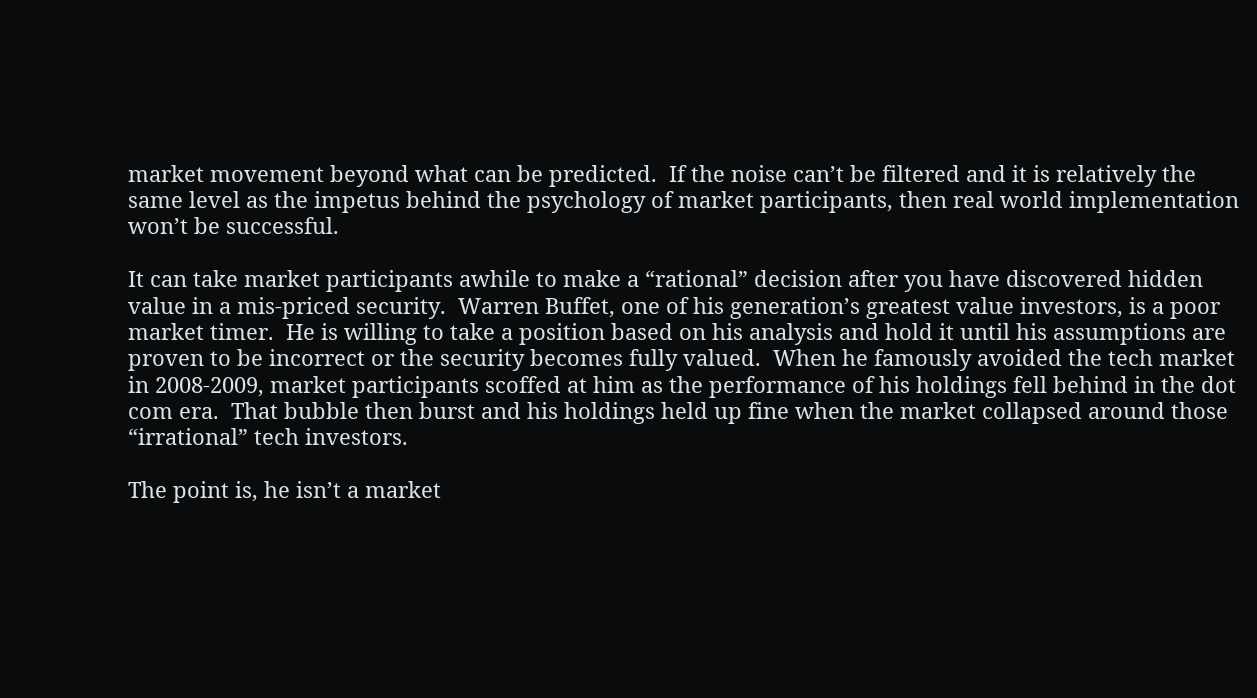market movement beyond what can be predicted.  If the noise can’t be filtered and it is relatively the same level as the impetus behind the psychology of market participants, then real world implementation won’t be successful.

It can take market participants awhile to make a “rational” decision after you have discovered hidden value in a mis-priced security.  Warren Buffet, one of his generation’s greatest value investors, is a poor market timer.  He is willing to take a position based on his analysis and hold it until his assumptions are proven to be incorrect or the security becomes fully valued.  When he famously avoided the tech market in 2008-2009, market participants scoffed at him as the performance of his holdings fell behind in the dot com era.  That bubble then burst and his holdings held up fine when the market collapsed around those “irrational” tech investors.

The point is, he isn’t a market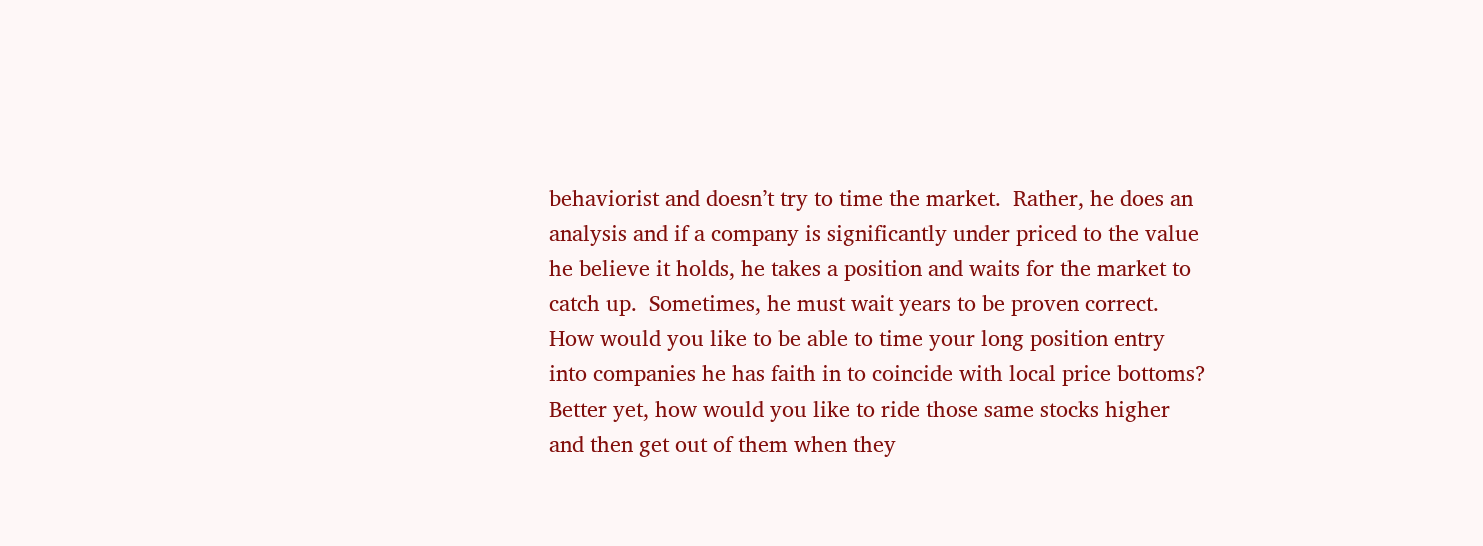behaviorist and doesn’t try to time the market.  Rather, he does an analysis and if a company is significantly under priced to the value he believe it holds, he takes a position and waits for the market to catch up.  Sometimes, he must wait years to be proven correct.  How would you like to be able to time your long position entry into companies he has faith in to coincide with local price bottoms?  Better yet, how would you like to ride those same stocks higher and then get out of them when they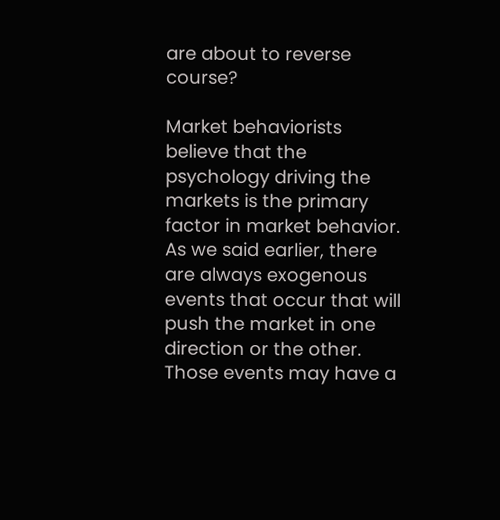are about to reverse course?

Market behaviorists believe that the psychology driving the markets is the primary factor in market behavior.  As we said earlier, there are always exogenous events that occur that will push the market in one direction or the other.  Those events may have a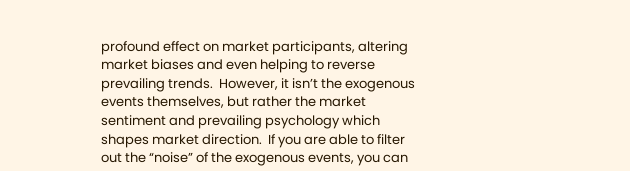profound effect on market participants, altering market biases and even helping to reverse prevailing trends.  However, it isn’t the exogenous events themselves, but rather the market sentiment and prevailing psychology which shapes market direction.  If you are able to filter out the “noise” of the exogenous events, you can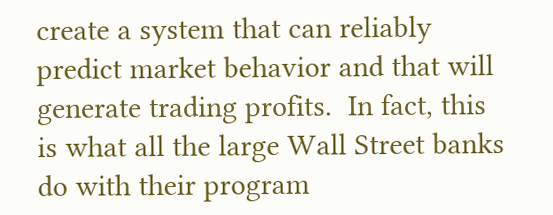create a system that can reliably predict market behavior and that will generate trading profits.  In fact, this is what all the large Wall Street banks do with their program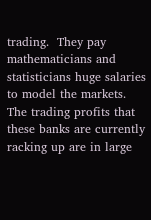trading.  They pay mathematicians and statisticians huge salaries to model the markets.  The trading profits that these banks are currently racking up are in large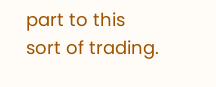part to this sort of trading.